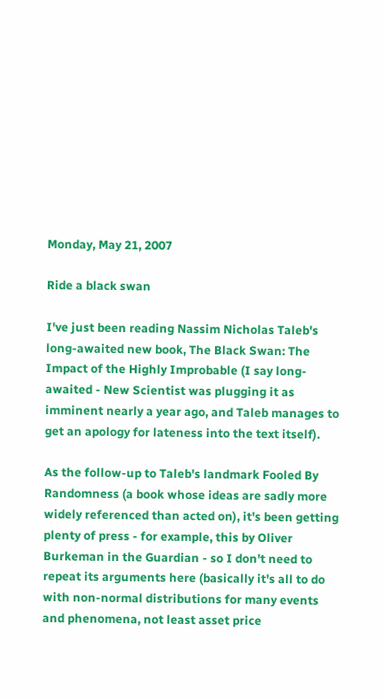Monday, May 21, 2007

Ride a black swan

I've just been reading Nassim Nicholas Taleb's long-awaited new book, The Black Swan: The Impact of the Highly Improbable (I say long-awaited - New Scientist was plugging it as imminent nearly a year ago, and Taleb manages to get an apology for lateness into the text itself).

As the follow-up to Taleb's landmark Fooled By Randomness (a book whose ideas are sadly more widely referenced than acted on), it's been getting plenty of press - for example, this by Oliver Burkeman in the Guardian - so I don't need to repeat its arguments here (basically it's all to do with non-normal distributions for many events and phenomena, not least asset price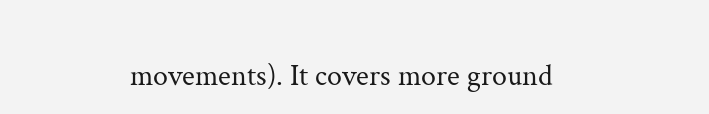movements). It covers more ground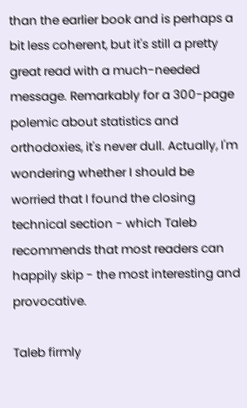than the earlier book and is perhaps a bit less coherent, but it's still a pretty great read with a much-needed message. Remarkably for a 300-page polemic about statistics and orthodoxies, it's never dull. Actually, I'm wondering whether I should be worried that I found the closing technical section - which Taleb recommends that most readers can happily skip - the most interesting and provocative.

Taleb firmly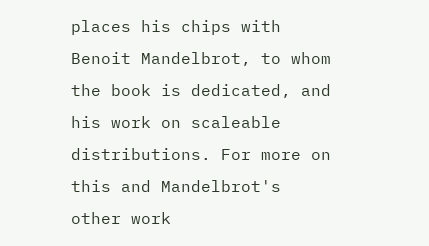places his chips with Benoit Mandelbrot, to whom the book is dedicated, and his work on scaleable distributions. For more on this and Mandelbrot's other work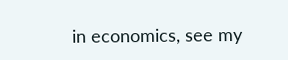in economics, see my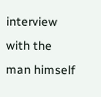interview with the man himself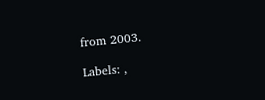from 2003.

Labels: ,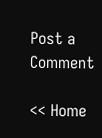Post a Comment

<< Home